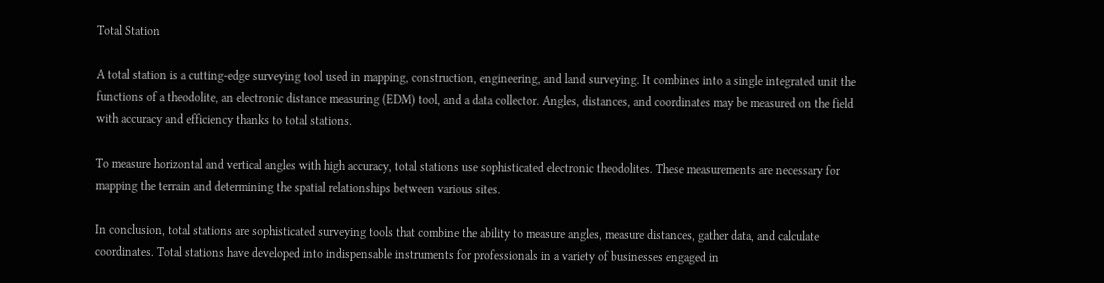Total Station

A total station is a cutting-edge surveying tool used in mapping, construction, engineering, and land surveying. It combines into a single integrated unit the functions of a theodolite, an electronic distance measuring (EDM) tool, and a data collector. Angles, distances, and coordinates may be measured on the field with accuracy and efficiency thanks to total stations.

To measure horizontal and vertical angles with high accuracy, total stations use sophisticated electronic theodolites. These measurements are necessary for mapping the terrain and determining the spatial relationships between various sites.

In conclusion, total stations are sophisticated surveying tools that combine the ability to measure angles, measure distances, gather data, and calculate coordinates. Total stations have developed into indispensable instruments for professionals in a variety of businesses engaged in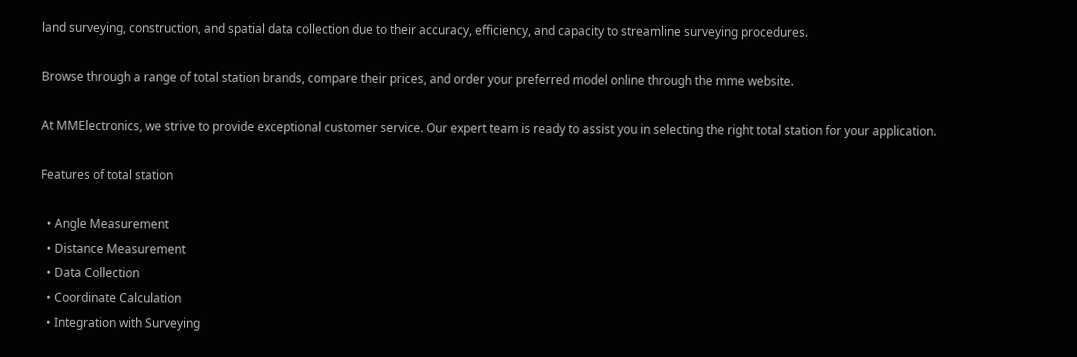land surveying, construction, and spatial data collection due to their accuracy, efficiency, and capacity to streamline surveying procedures.

Browse through a range of total station brands, compare their prices, and order your preferred model online through the mme website.

At MMElectronics, we strive to provide exceptional customer service. Our expert team is ready to assist you in selecting the right total station for your application.

Features of total station

  • Angle Measurement
  • Distance Measurement
  • Data Collection
  • Coordinate Calculation
  • Integration with Surveying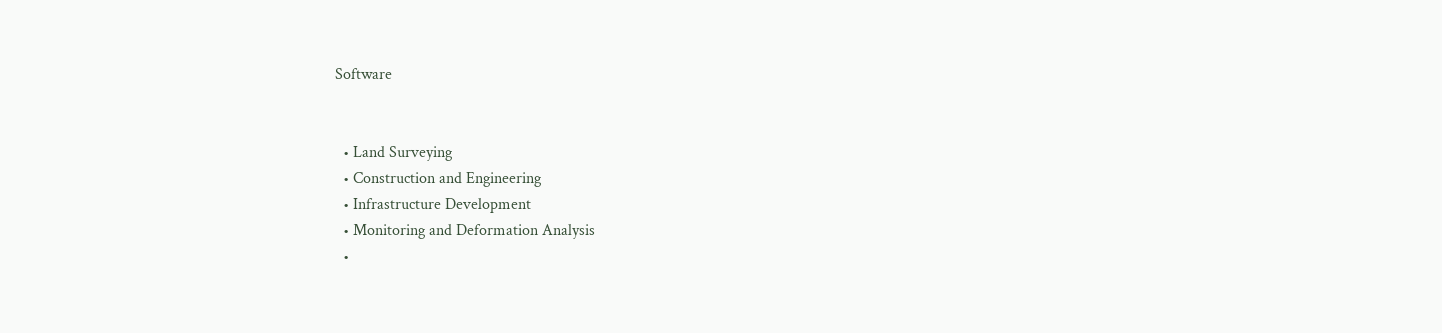Software


  • Land Surveying
  • Construction and Engineering
  • Infrastructure Development
  • Monitoring and Deformation Analysis
  •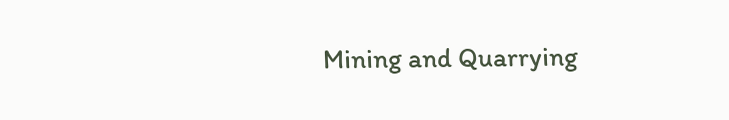Mining and Quarrying